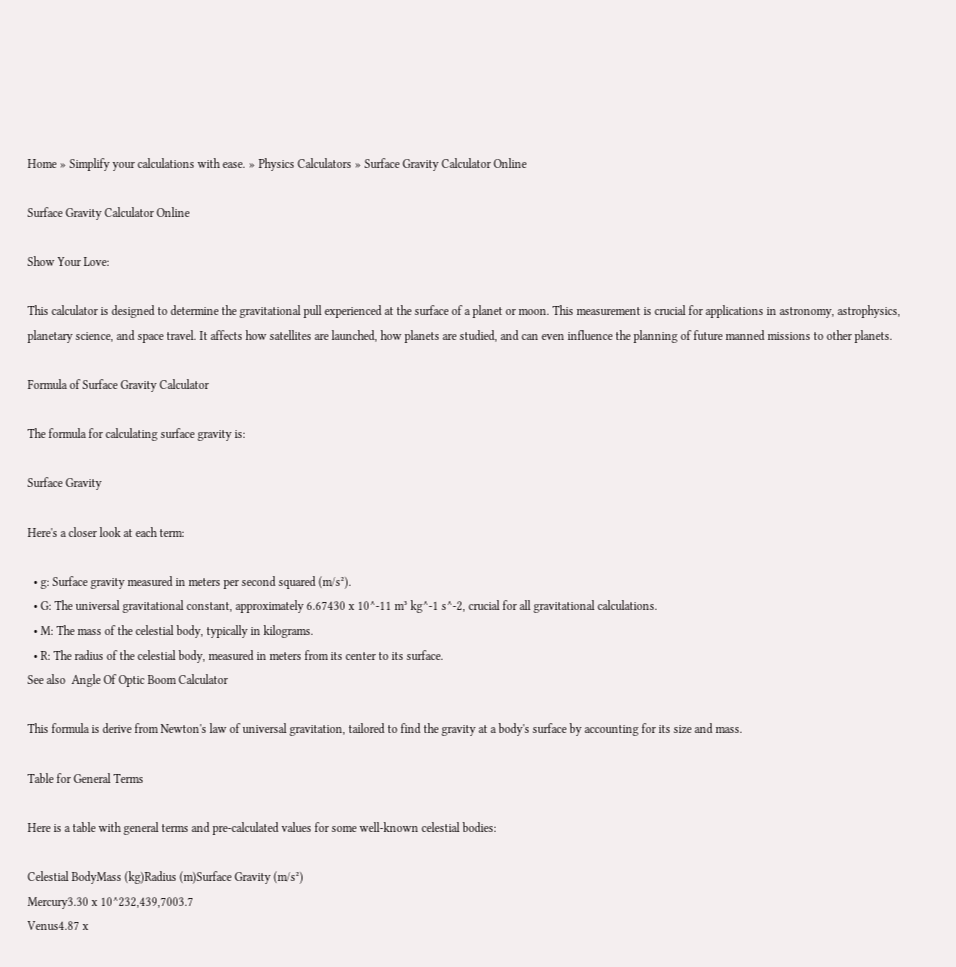Home » Simplify your calculations with ease. » Physics Calculators » Surface Gravity Calculator Online

Surface Gravity Calculator Online

Show Your Love:

This calculator is designed to determine the gravitational pull experienced at the surface of a planet or moon. This measurement is crucial for applications in astronomy, astrophysics, planetary science, and space travel. It affects how satellites are launched, how planets are studied, and can even influence the planning of future manned missions to other planets.

Formula of Surface Gravity Calculator

The formula for calculating surface gravity is:

Surface Gravity

Here's a closer look at each term:

  • g: Surface gravity measured in meters per second squared (m/s²).
  • G: The universal gravitational constant, approximately 6.67430 x 10^-11 m³ kg^-1 s^-2, crucial for all gravitational calculations.
  • M: The mass of the celestial body, typically in kilograms.
  • R: The radius of the celestial body, measured in meters from its center to its surface.
See also  Angle Of Optic Boom Calculator

This formula is derive from Newton's law of universal gravitation, tailored to find the gravity at a body's surface by accounting for its size and mass.

Table for General Terms

Here is a table with general terms and pre-calculated values for some well-known celestial bodies:

Celestial BodyMass (kg)Radius (m)Surface Gravity (m/s²)
Mercury3.30 x 10^232,439,7003.7
Venus4.87 x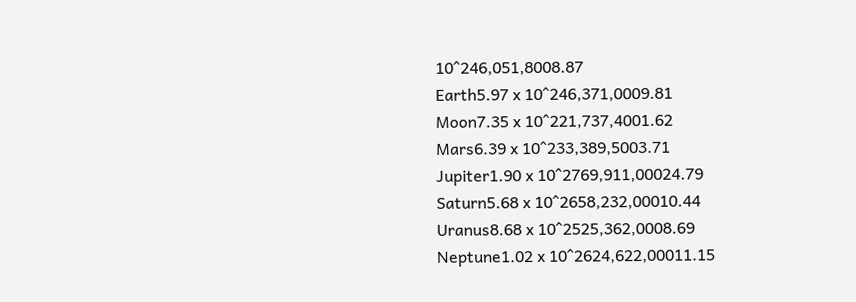10^246,051,8008.87
Earth5.97 x 10^246,371,0009.81
Moon7.35 x 10^221,737,4001.62
Mars6.39 x 10^233,389,5003.71
Jupiter1.90 x 10^2769,911,00024.79
Saturn5.68 x 10^2658,232,00010.44
Uranus8.68 x 10^2525,362,0008.69
Neptune1.02 x 10^2624,622,00011.15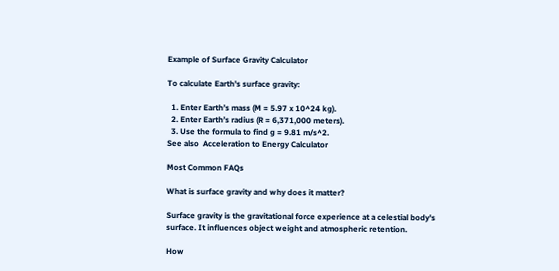Example of Surface Gravity Calculator

To calculate Earth's surface gravity:

  1. Enter Earth’s mass (M = 5.97 x 10^24 kg).
  2. Enter Earth’s radius (R = 6,371,000 meters).
  3. Use the formula to find g = 9.81 m/s^2.
See also  Acceleration to Energy Calculator

Most Common FAQs

What is surface gravity and why does it matter?

Surface gravity is the gravitational force experience at a celestial body's surface. It influences object weight and atmospheric retention.

How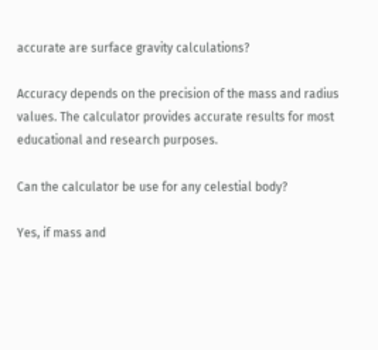accurate are surface gravity calculations?

Accuracy depends on the precision of the mass and radius values. The calculator provides accurate results for most educational and research purposes.

Can the calculator be use for any celestial body?

Yes, if mass and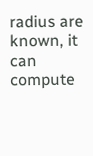radius are known, it can compute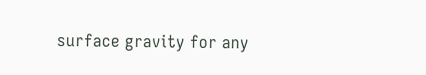surface gravity for any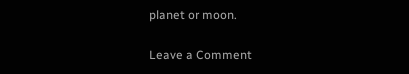planet or moon.

Leave a Comment